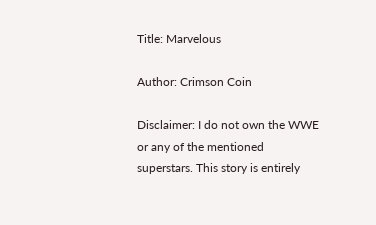Title: Marvelous

Author: Crimson Coin

Disclaimer: I do not own the WWE or any of the mentioned superstars. This story is entirely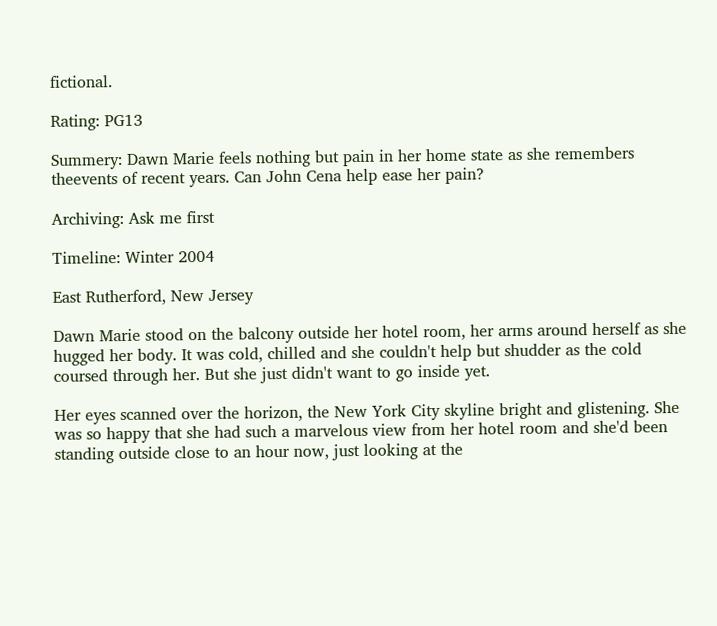fictional.

Rating: PG13

Summery: Dawn Marie feels nothing but pain in her home state as she remembers theevents of recent years. Can John Cena help ease her pain?

Archiving: Ask me first

Timeline: Winter 2004

East Rutherford, New Jersey

Dawn Marie stood on the balcony outside her hotel room, her arms around herself as she hugged her body. It was cold, chilled and she couldn't help but shudder as the cold coursed through her. But she just didn't want to go inside yet.

Her eyes scanned over the horizon, the New York City skyline bright and glistening. She was so happy that she had such a marvelous view from her hotel room and she'd been standing outside close to an hour now, just looking at the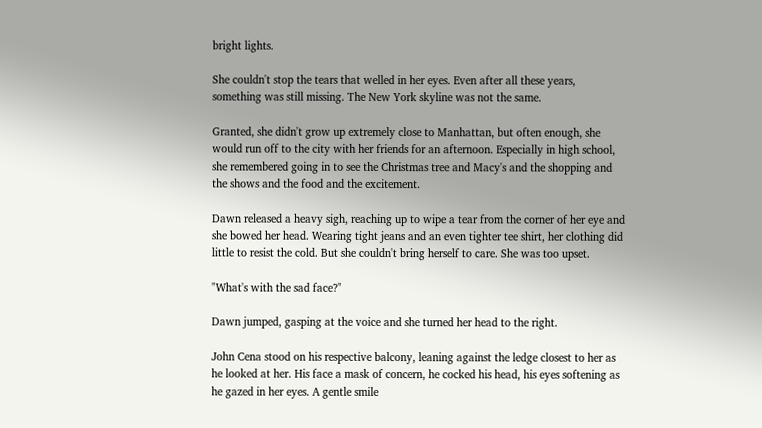bright lights.

She couldn't stop the tears that welled in her eyes. Even after all these years, something was still missing. The New York skyline was not the same.

Granted, she didn't grow up extremely close to Manhattan, but often enough, she would run off to the city with her friends for an afternoon. Especially in high school, she remembered going in to see the Christmas tree and Macy's and the shopping and the shows and the food and the excitement.

Dawn released a heavy sigh, reaching up to wipe a tear from the corner of her eye and she bowed her head. Wearing tight jeans and an even tighter tee shirt, her clothing did little to resist the cold. But she couldn't bring herself to care. She was too upset.

"What's with the sad face?"

Dawn jumped, gasping at the voice and she turned her head to the right.

John Cena stood on his respective balcony, leaning against the ledge closest to her as he looked at her. His face a mask of concern, he cocked his head, his eyes softening as he gazed in her eyes. A gentle smile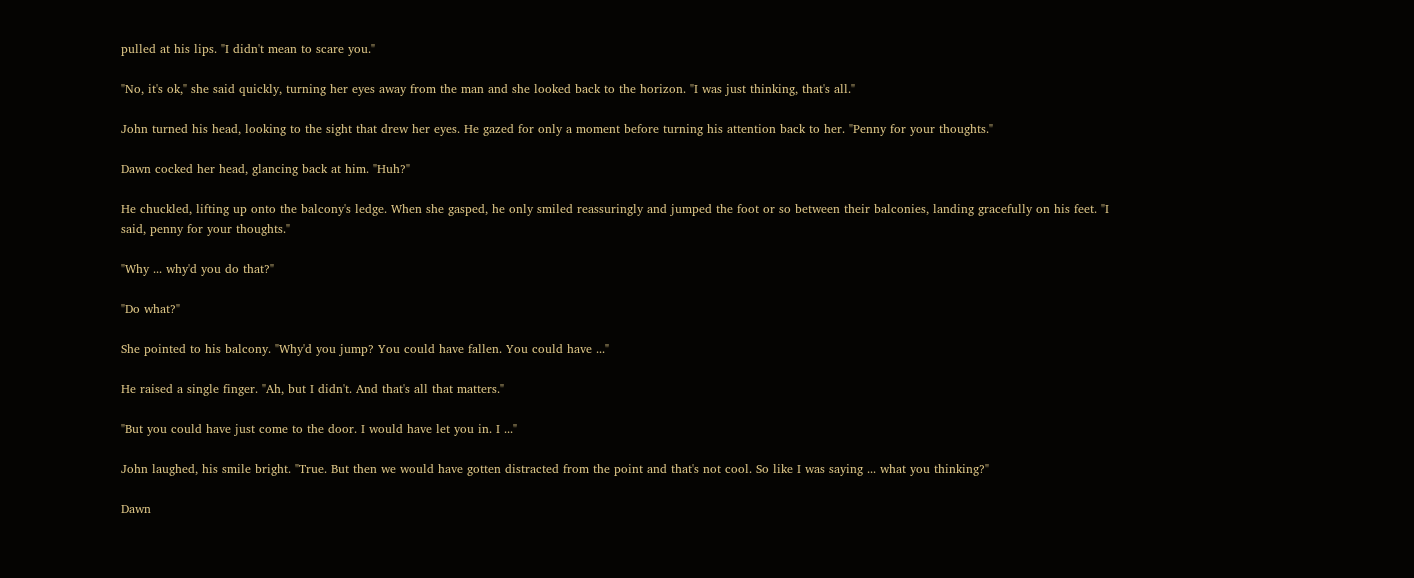pulled at his lips. "I didn't mean to scare you."

"No, it's ok," she said quickly, turning her eyes away from the man and she looked back to the horizon. "I was just thinking, that's all."

John turned his head, looking to the sight that drew her eyes. He gazed for only a moment before turning his attention back to her. "Penny for your thoughts."

Dawn cocked her head, glancing back at him. "Huh?"

He chuckled, lifting up onto the balcony's ledge. When she gasped, he only smiled reassuringly and jumped the foot or so between their balconies, landing gracefully on his feet. "I said, penny for your thoughts."

"Why ... why'd you do that?"

"Do what?"

She pointed to his balcony. "Why'd you jump? You could have fallen. You could have ..."

He raised a single finger. "Ah, but I didn't. And that's all that matters."

"But you could have just come to the door. I would have let you in. I ..."

John laughed, his smile bright. "True. But then we would have gotten distracted from the point and that's not cool. So like I was saying ... what you thinking?"

Dawn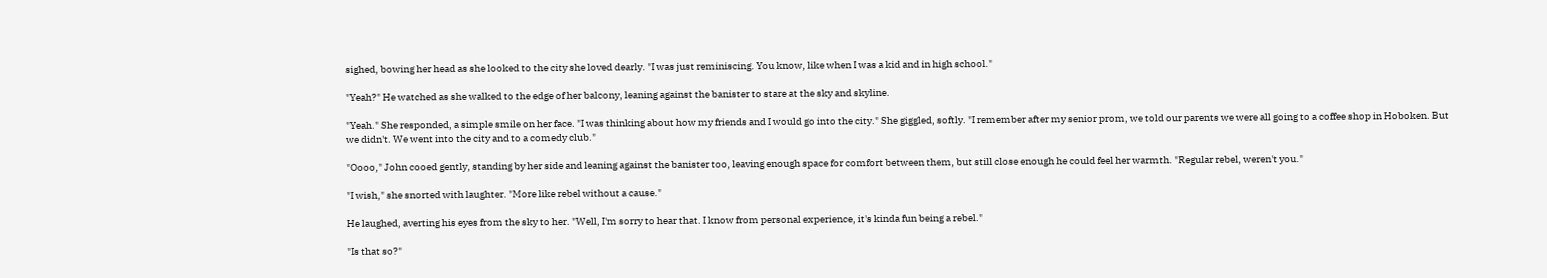sighed, bowing her head as she looked to the city she loved dearly. "I was just reminiscing. You know, like when I was a kid and in high school."

"Yeah?" He watched as she walked to the edge of her balcony, leaning against the banister to stare at the sky and skyline.

"Yeah." She responded, a simple smile on her face. "I was thinking about how my friends and I would go into the city." She giggled, softly. "I remember after my senior prom, we told our parents we were all going to a coffee shop in Hoboken. But we didn't. We went into the city and to a comedy club."

"Oooo," John cooed gently, standing by her side and leaning against the banister too, leaving enough space for comfort between them, but still close enough he could feel her warmth. "Regular rebel, weren't you."

"I wish," she snorted with laughter. "More like rebel without a cause."

He laughed, averting his eyes from the sky to her. "Well, I'm sorry to hear that. I know from personal experience, it's kinda fun being a rebel."

"Is that so?"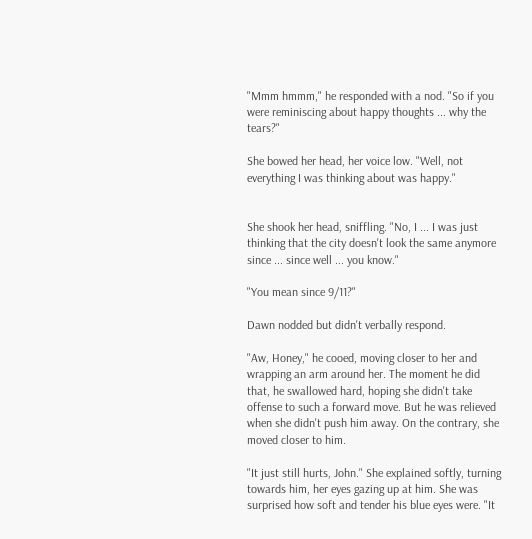"Mmm hmmm," he responded with a nod. "So if you were reminiscing about happy thoughts ... why the tears?"

She bowed her head, her voice low. "Well, not everything I was thinking about was happy."


She shook her head, sniffling. "No, I ... I was just thinking that the city doesn't look the same anymore since ... since well ... you know."

"You mean since 9/11?"

Dawn nodded but didn't verbally respond.

"Aw, Honey," he cooed, moving closer to her and wrapping an arm around her. The moment he did that, he swallowed hard, hoping she didn't take offense to such a forward move. But he was relieved when she didn't push him away. On the contrary, she moved closer to him.

"It just still hurts, John." She explained softly, turning towards him, her eyes gazing up at him. She was surprised how soft and tender his blue eyes were. "It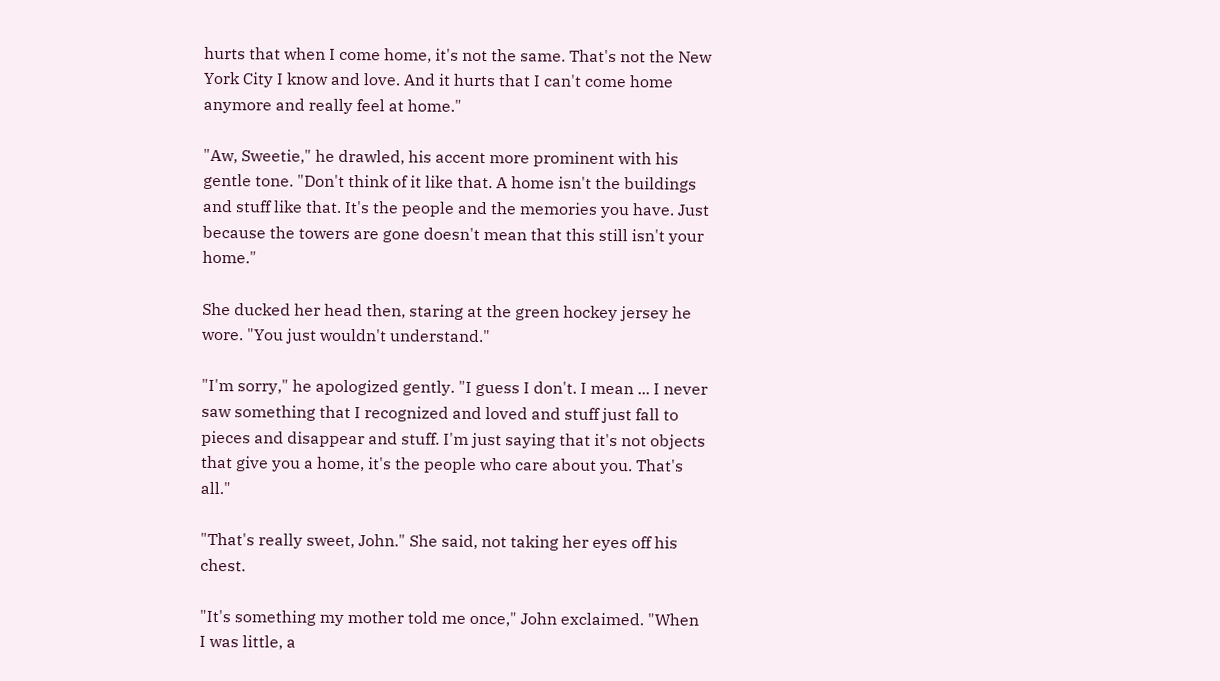hurts that when I come home, it's not the same. That's not the New York City I know and love. And it hurts that I can't come home anymore and really feel at home."

"Aw, Sweetie," he drawled, his accent more prominent with his gentle tone. "Don't think of it like that. A home isn't the buildings and stuff like that. It's the people and the memories you have. Just because the towers are gone doesn't mean that this still isn't your home."

She ducked her head then, staring at the green hockey jersey he wore. "You just wouldn't understand."

"I'm sorry," he apologized gently. "I guess I don't. I mean ... I never saw something that I recognized and loved and stuff just fall to pieces and disappear and stuff. I'm just saying that it's not objects that give you a home, it's the people who care about you. That's all."

"That's really sweet, John." She said, not taking her eyes off his chest.

"It's something my mother told me once," John exclaimed. "When I was little, a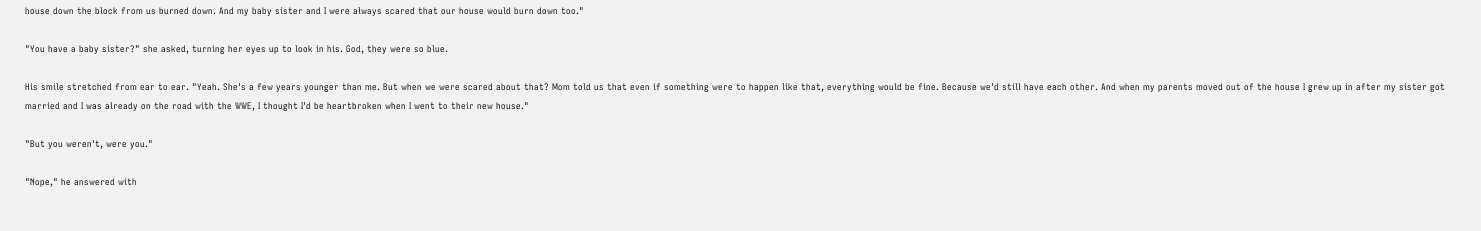house down the block from us burned down. And my baby sister and I were always scared that our house would burn down too."

"You have a baby sister?" she asked, turning her eyes up to look in his. God, they were so blue.

His smile stretched from ear to ear. "Yeah. She's a few years younger than me. But when we were scared about that? Mom told us that even if something were to happen like that, everything would be fine. Because we'd still have each other. And when my parents moved out of the house I grew up in after my sister got married and I was already on the road with the WWE, I thought I'd be heartbroken when I went to their new house."

"But you weren't, were you."

"Nope," he answered with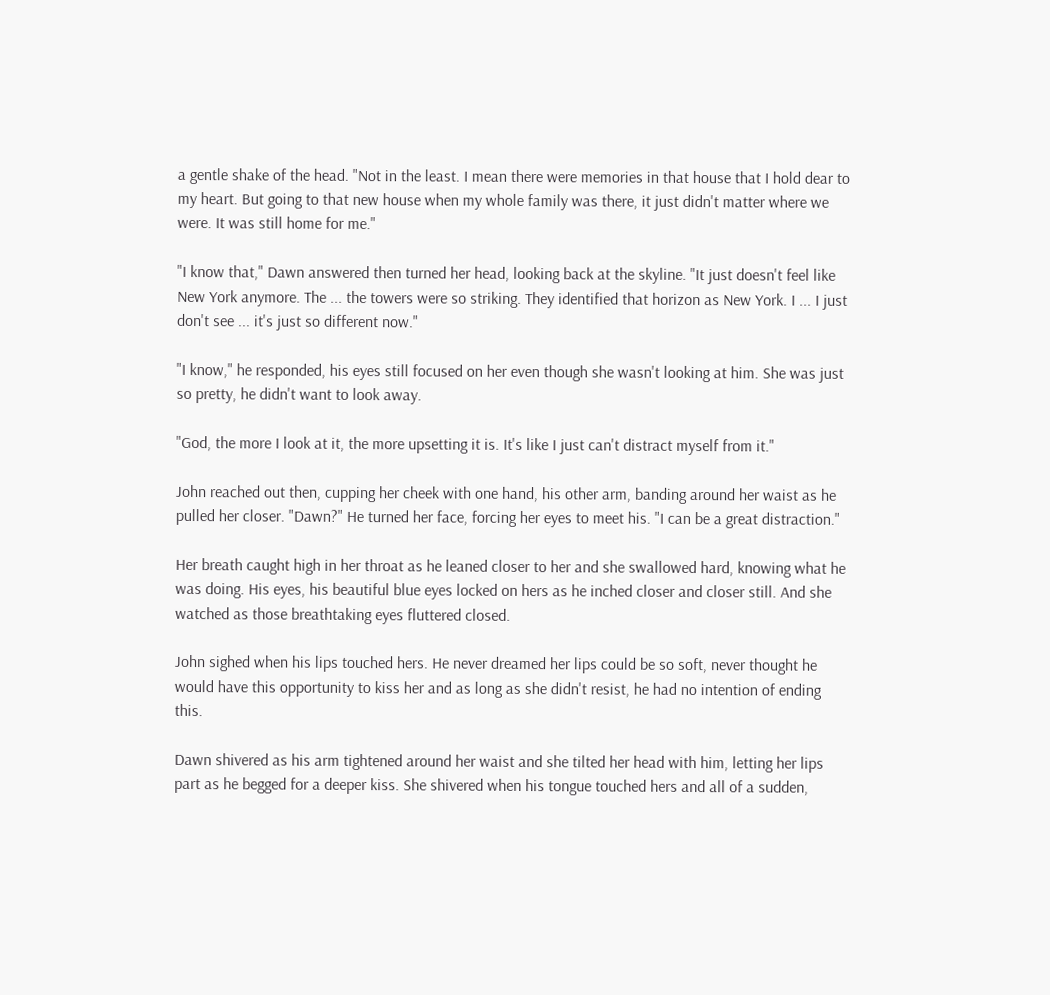a gentle shake of the head. "Not in the least. I mean there were memories in that house that I hold dear to my heart. But going to that new house when my whole family was there, it just didn't matter where we were. It was still home for me."

"I know that," Dawn answered then turned her head, looking back at the skyline. "It just doesn't feel like New York anymore. The ... the towers were so striking. They identified that horizon as New York. I ... I just don't see ... it's just so different now."

"I know," he responded, his eyes still focused on her even though she wasn't looking at him. She was just so pretty, he didn't want to look away.

"God, the more I look at it, the more upsetting it is. It's like I just can't distract myself from it."

John reached out then, cupping her cheek with one hand, his other arm, banding around her waist as he pulled her closer. "Dawn?" He turned her face, forcing her eyes to meet his. "I can be a great distraction."

Her breath caught high in her throat as he leaned closer to her and she swallowed hard, knowing what he was doing. His eyes, his beautiful blue eyes locked on hers as he inched closer and closer still. And she watched as those breathtaking eyes fluttered closed.

John sighed when his lips touched hers. He never dreamed her lips could be so soft, never thought he would have this opportunity to kiss her and as long as she didn't resist, he had no intention of ending this.

Dawn shivered as his arm tightened around her waist and she tilted her head with him, letting her lips part as he begged for a deeper kiss. She shivered when his tongue touched hers and all of a sudden,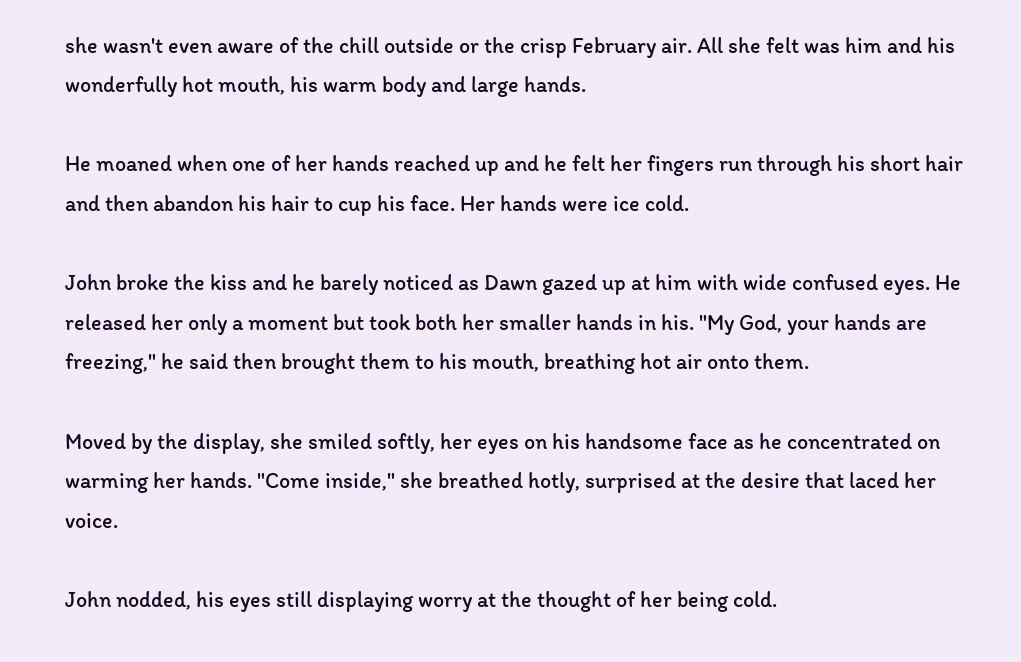she wasn't even aware of the chill outside or the crisp February air. All she felt was him and his wonderfully hot mouth, his warm body and large hands.

He moaned when one of her hands reached up and he felt her fingers run through his short hair and then abandon his hair to cup his face. Her hands were ice cold.

John broke the kiss and he barely noticed as Dawn gazed up at him with wide confused eyes. He released her only a moment but took both her smaller hands in his. "My God, your hands are freezing," he said then brought them to his mouth, breathing hot air onto them.

Moved by the display, she smiled softly, her eyes on his handsome face as he concentrated on warming her hands. "Come inside," she breathed hotly, surprised at the desire that laced her voice.

John nodded, his eyes still displaying worry at the thought of her being cold.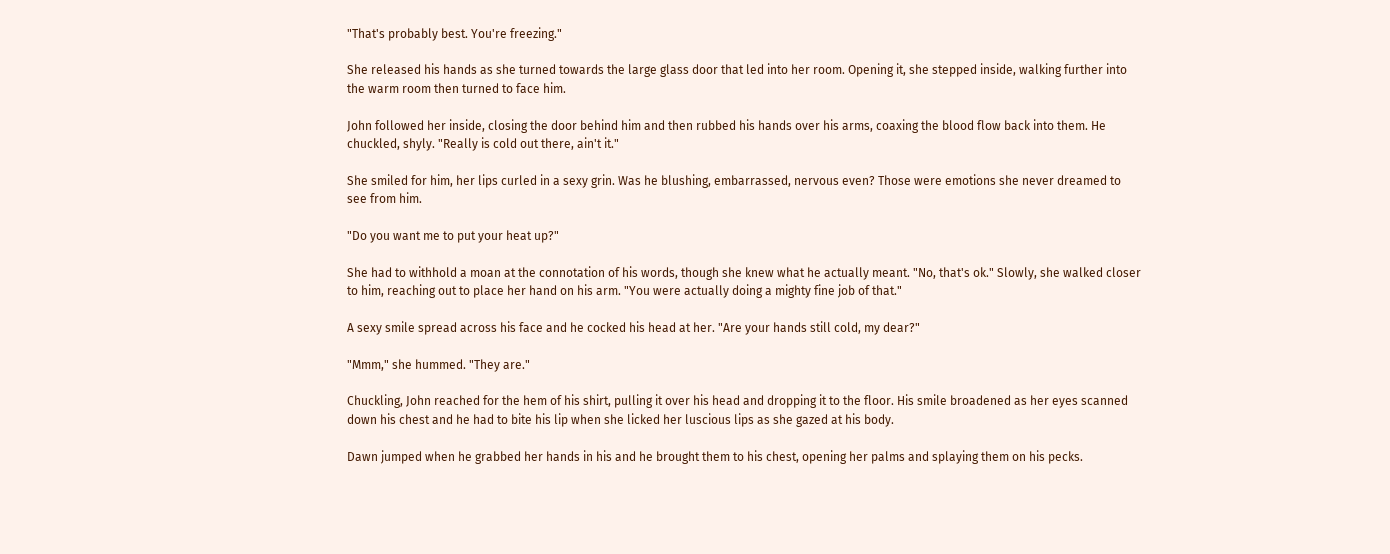"That's probably best. You're freezing."

She released his hands as she turned towards the large glass door that led into her room. Opening it, she stepped inside, walking further into the warm room then turned to face him.

John followed her inside, closing the door behind him and then rubbed his hands over his arms, coaxing the blood flow back into them. He chuckled, shyly. "Really is cold out there, ain't it."

She smiled for him, her lips curled in a sexy grin. Was he blushing, embarrassed, nervous even? Those were emotions she never dreamed to see from him.

"Do you want me to put your heat up?"

She had to withhold a moan at the connotation of his words, though she knew what he actually meant. "No, that's ok." Slowly, she walked closer to him, reaching out to place her hand on his arm. "You were actually doing a mighty fine job of that."

A sexy smile spread across his face and he cocked his head at her. "Are your hands still cold, my dear?"

"Mmm," she hummed. "They are."

Chuckling, John reached for the hem of his shirt, pulling it over his head and dropping it to the floor. His smile broadened as her eyes scanned down his chest and he had to bite his lip when she licked her luscious lips as she gazed at his body.

Dawn jumped when he grabbed her hands in his and he brought them to his chest, opening her palms and splaying them on his pecks.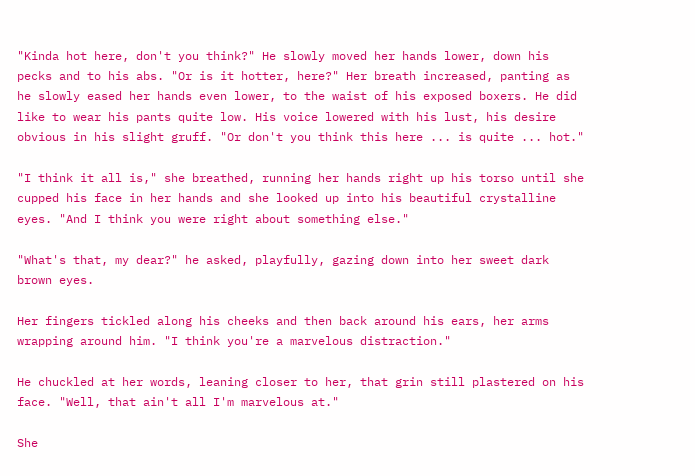"Kinda hot here, don't you think?" He slowly moved her hands lower, down his pecks and to his abs. "Or is it hotter, here?" Her breath increased, panting as he slowly eased her hands even lower, to the waist of his exposed boxers. He did like to wear his pants quite low. His voice lowered with his lust, his desire obvious in his slight gruff. "Or don't you think this here ... is quite ... hot."

"I think it all is," she breathed, running her hands right up his torso until she cupped his face in her hands and she looked up into his beautiful crystalline eyes. "And I think you were right about something else."

"What's that, my dear?" he asked, playfully, gazing down into her sweet dark brown eyes.

Her fingers tickled along his cheeks and then back around his ears, her arms wrapping around him. "I think you're a marvelous distraction."

He chuckled at her words, leaning closer to her, that grin still plastered on his face. "Well, that ain't all I'm marvelous at."

She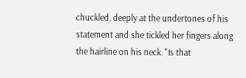chuckled, deeply at the undertones of his statement and she tickled her fingers along the hairline on his neck. "Is that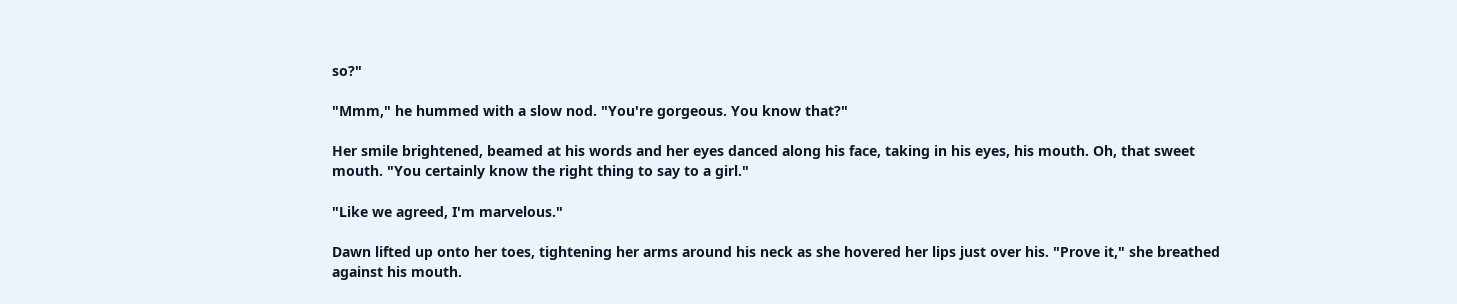so?"

"Mmm," he hummed with a slow nod. "You're gorgeous. You know that?"

Her smile brightened, beamed at his words and her eyes danced along his face, taking in his eyes, his mouth. Oh, that sweet mouth. "You certainly know the right thing to say to a girl."

"Like we agreed, I'm marvelous."

Dawn lifted up onto her toes, tightening her arms around his neck as she hovered her lips just over his. "Prove it," she breathed against his mouth.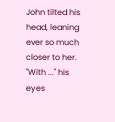John tilted his head, leaning ever so much closer to her. "With ..." his eyes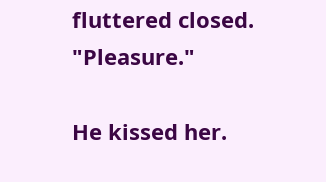fluttered closed. "Pleasure."

He kissed her.